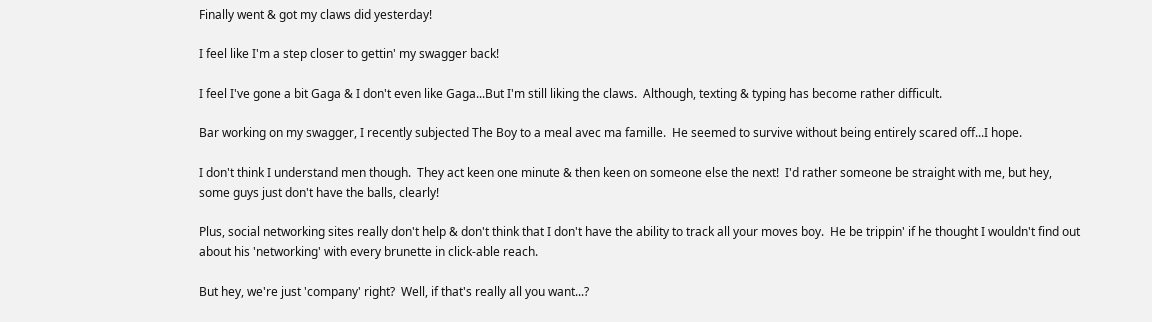Finally went & got my claws did yesterday!

I feel like I'm a step closer to gettin' my swagger back!

I feel I've gone a bit Gaga & I don't even like Gaga...But I'm still liking the claws.  Although, texting & typing has become rather difficult.

Bar working on my swagger, I recently subjected The Boy to a meal avec ma famille.  He seemed to survive without being entirely scared off...I hope.

I don't think I understand men though.  They act keen one minute & then keen on someone else the next!  I'd rather someone be straight with me, but hey, some guys just don't have the balls, clearly!

Plus, social networking sites really don't help & don't think that I don't have the ability to track all your moves boy.  He be trippin' if he thought I wouldn't find out about his 'networking' with every brunette in click-able reach.

But hey, we're just 'company' right?  Well, if that's really all you want...?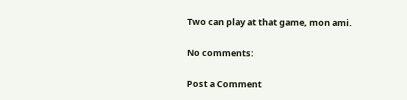Two can play at that game, mon ami.

No comments:

Post a Comment